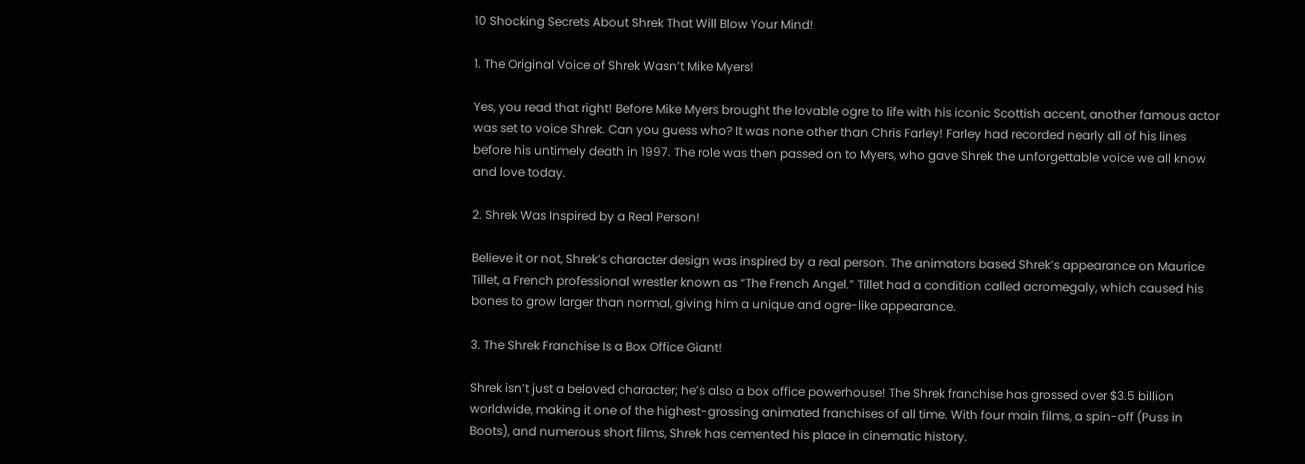10 Shocking Secrets About Shrek That Will Blow Your Mind!

1. The Original Voice of Shrek Wasn’t Mike Myers!

Yes, you read that right! Before Mike Myers brought the lovable ogre to life with his iconic Scottish accent, another famous actor was set to voice Shrek. Can you guess who? It was none other than Chris Farley! Farley had recorded nearly all of his lines before his untimely death in 1997. The role was then passed on to Myers, who gave Shrek the unforgettable voice we all know and love today.

2. Shrek Was Inspired by a Real Person!

Believe it or not, Shrek’s character design was inspired by a real person. The animators based Shrek’s appearance on Maurice Tillet, a French professional wrestler known as “The French Angel.” Tillet had a condition called acromegaly, which caused his bones to grow larger than normal, giving him a unique and ogre-like appearance.

3. The Shrek Franchise Is a Box Office Giant!

Shrek isn’t just a beloved character; he’s also a box office powerhouse! The Shrek franchise has grossed over $3.5 billion worldwide, making it one of the highest-grossing animated franchises of all time. With four main films, a spin-off (Puss in Boots), and numerous short films, Shrek has cemented his place in cinematic history.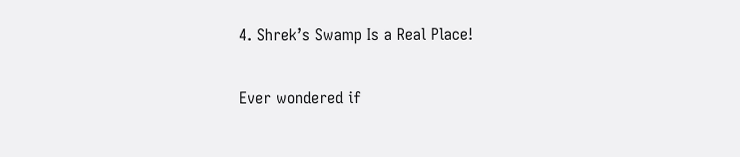4. Shrek’s Swamp Is a Real Place!

Ever wondered if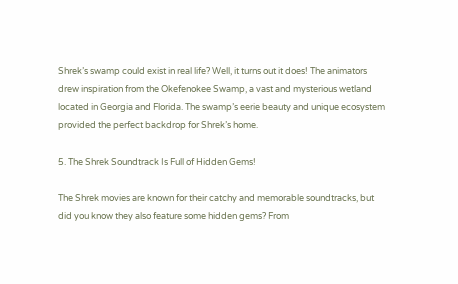Shrek’s swamp could exist in real life? Well, it turns out it does! The animators drew inspiration from the Okefenokee Swamp, a vast and mysterious wetland located in Georgia and Florida. The swamp’s eerie beauty and unique ecosystem provided the perfect backdrop for Shrek’s home.

5. The Shrek Soundtrack Is Full of Hidden Gems!

The Shrek movies are known for their catchy and memorable soundtracks, but did you know they also feature some hidden gems? From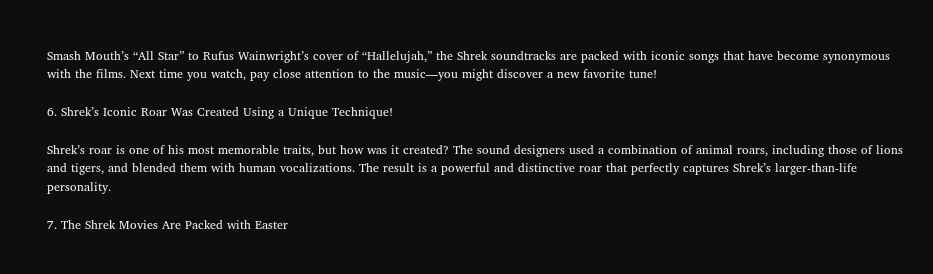Smash Mouth’s “All Star” to Rufus Wainwright’s cover of “Hallelujah,” the Shrek soundtracks are packed with iconic songs that have become synonymous with the films. Next time you watch, pay close attention to the music—you might discover a new favorite tune!

6. Shrek’s Iconic Roar Was Created Using a Unique Technique!

Shrek’s roar is one of his most memorable traits, but how was it created? The sound designers used a combination of animal roars, including those of lions and tigers, and blended them with human vocalizations. The result is a powerful and distinctive roar that perfectly captures Shrek’s larger-than-life personality.

7. The Shrek Movies Are Packed with Easter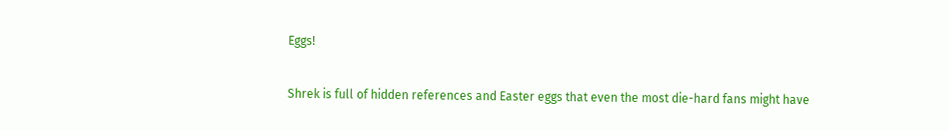Eggs!

Shrek is full of hidden references and Easter eggs that even the most die-hard fans might have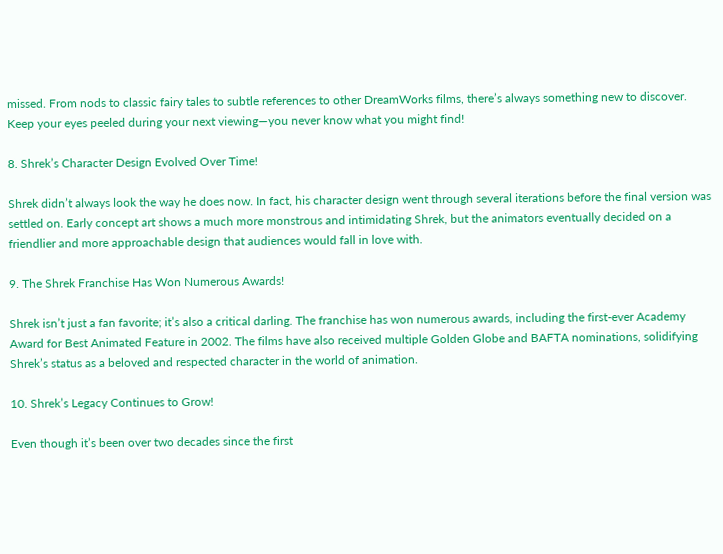missed. From nods to classic fairy tales to subtle references to other DreamWorks films, there’s always something new to discover. Keep your eyes peeled during your next viewing—you never know what you might find!

8. Shrek’s Character Design Evolved Over Time!

Shrek didn’t always look the way he does now. In fact, his character design went through several iterations before the final version was settled on. Early concept art shows a much more monstrous and intimidating Shrek, but the animators eventually decided on a friendlier and more approachable design that audiences would fall in love with.

9. The Shrek Franchise Has Won Numerous Awards!

Shrek isn’t just a fan favorite; it’s also a critical darling. The franchise has won numerous awards, including the first-ever Academy Award for Best Animated Feature in 2002. The films have also received multiple Golden Globe and BAFTA nominations, solidifying Shrek’s status as a beloved and respected character in the world of animation.

10. Shrek’s Legacy Continues to Grow!

Even though it’s been over two decades since the first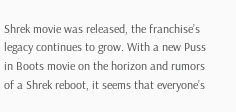Shrek movie was released, the franchise’s legacy continues to grow. With a new Puss in Boots movie on the horizon and rumors of a Shrek reboot, it seems that everyone’s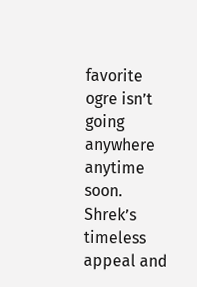favorite ogre isn’t going anywhere anytime soon. Shrek’s timeless appeal and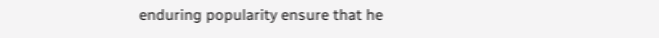enduring popularity ensure that he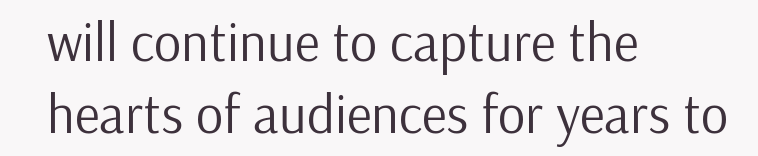will continue to capture the hearts of audiences for years to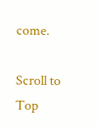come.

Scroll to Top